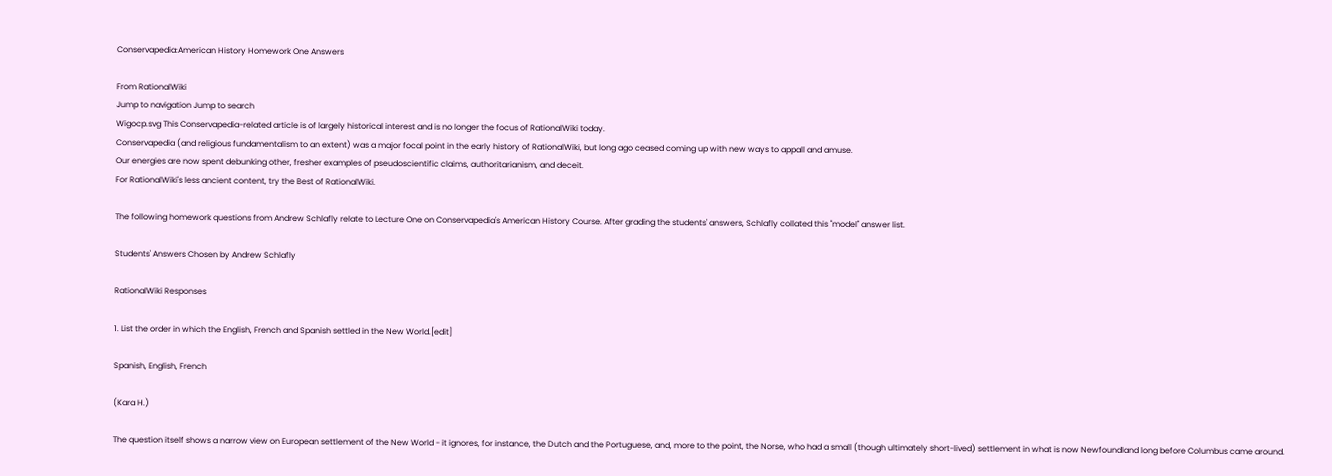Conservapedia:American History Homework One Answers

From RationalWiki
Jump to navigation Jump to search
Wigocp.svg This Conservapedia-related article is of largely historical interest and is no longer the focus of RationalWiki today.
Conservapedia (and religious fundamentalism to an extent) was a major focal point in the early history of RationalWiki, but long ago ceased coming up with new ways to appall and amuse.
Our energies are now spent debunking other, fresher examples of pseudoscientific claims, authoritarianism, and deceit.
For RationalWiki's less ancient content, try the Best of RationalWiki.

The following homework questions from Andrew Schlafly relate to Lecture One on Conservapedia's American History Course. After grading the students' answers, Schlafly collated this "model" answer list.

Students' Answers Chosen by Andrew Schlafly

RationalWiki Responses

1. List the order in which the English, French and Spanish settled in the New World.[edit]

Spanish, English, French

(Kara H.)

The question itself shows a narrow view on European settlement of the New World - it ignores, for instance, the Dutch and the Portuguese, and, more to the point, the Norse, who had a small (though ultimately short-lived) settlement in what is now Newfoundland long before Columbus came around.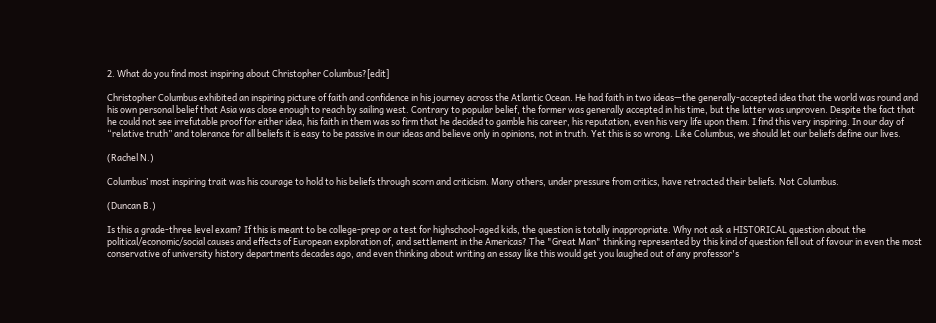2. What do you find most inspiring about Christopher Columbus?[edit]

Christopher Columbus exhibited an inspiring picture of faith and confidence in his journey across the Atlantic Ocean. He had faith in two ideas—the generally-accepted idea that the world was round and his own personal belief that Asia was close enough to reach by sailing west. Contrary to popular belief, the former was generally accepted in his time, but the latter was unproven. Despite the fact that he could not see irrefutable proof for either idea, his faith in them was so firm that he decided to gamble his career, his reputation, even his very life upon them. I find this very inspiring. In our day of “relative truth” and tolerance for all beliefs it is easy to be passive in our ideas and believe only in opinions, not in truth. Yet this is so wrong. Like Columbus, we should let our beliefs define our lives.

(Rachel N.)

Columbus’ most inspiring trait was his courage to hold to his beliefs through scorn and criticism. Many others, under pressure from critics, have retracted their beliefs. Not Columbus.

(Duncan B.)

Is this a grade-three level exam? If this is meant to be college-prep or a test for highschool-aged kids, the question is totally inappropriate. Why not ask a HISTORICAL question about the political/economic/social causes and effects of European exploration of, and settlement in the Americas? The "Great Man" thinking represented by this kind of question fell out of favour in even the most conservative of university history departments decades ago, and even thinking about writing an essay like this would get you laughed out of any professor's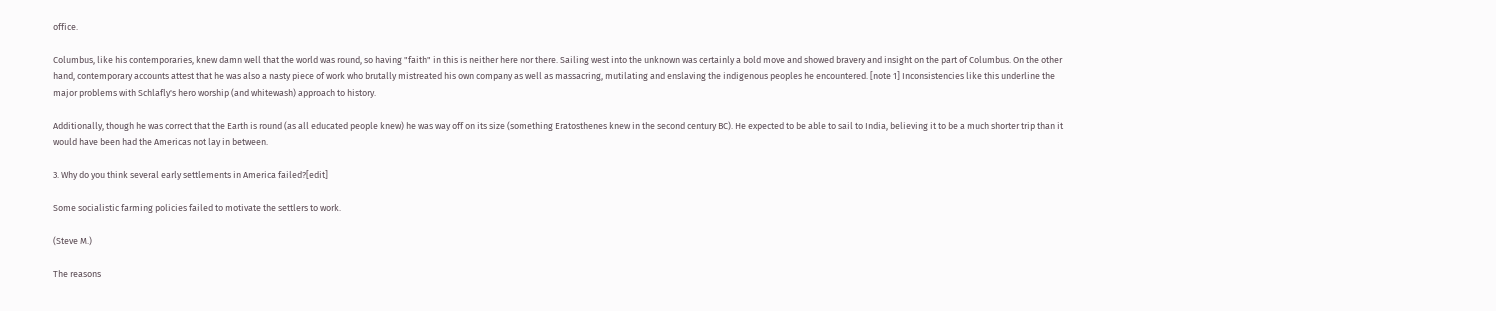office.

Columbus, like his contemporaries, knew damn well that the world was round, so having "faith" in this is neither here nor there. Sailing west into the unknown was certainly a bold move and showed bravery and insight on the part of Columbus. On the other hand, contemporary accounts attest that he was also a nasty piece of work who brutally mistreated his own company as well as massacring, mutilating and enslaving the indigenous peoples he encountered. [note 1] Inconsistencies like this underline the major problems with Schlafly's hero worship (and whitewash) approach to history.

Additionally, though he was correct that the Earth is round (as all educated people knew) he was way off on its size (something Eratosthenes knew in the second century BC). He expected to be able to sail to India, believing it to be a much shorter trip than it would have been had the Americas not lay in between.

3. Why do you think several early settlements in America failed?[edit]

Some socialistic farming policies failed to motivate the settlers to work.

(Steve M.)

The reasons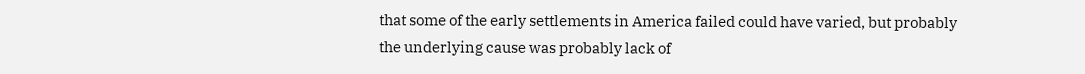that some of the early settlements in America failed could have varied, but probably the underlying cause was probably lack of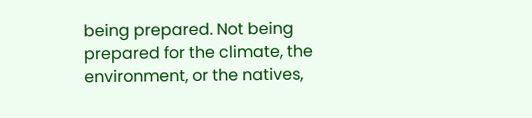being prepared. Not being prepared for the climate, the environment, or the natives,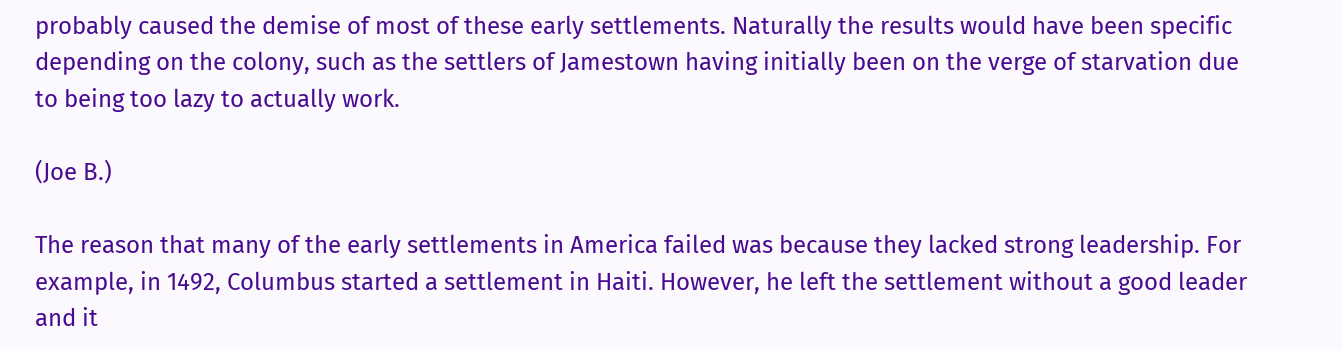probably caused the demise of most of these early settlements. Naturally the results would have been specific depending on the colony, such as the settlers of Jamestown having initially been on the verge of starvation due to being too lazy to actually work.

(Joe B.)

The reason that many of the early settlements in America failed was because they lacked strong leadership. For example, in 1492, Columbus started a settlement in Haiti. However, he left the settlement without a good leader and it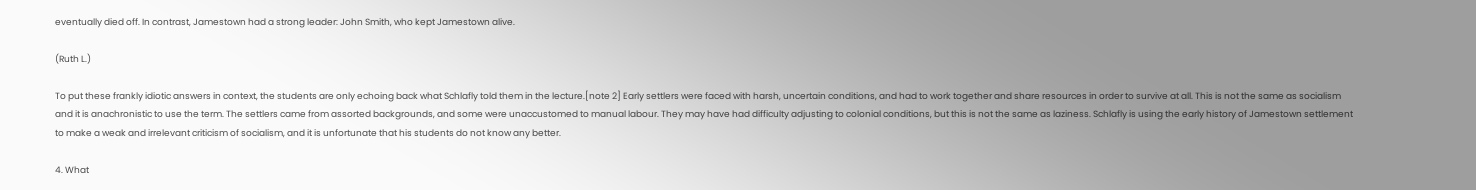eventually died off. In contrast, Jamestown had a strong leader: John Smith, who kept Jamestown alive.

(Ruth L.)

To put these frankly idiotic answers in context, the students are only echoing back what Schlafly told them in the lecture.[note 2] Early settlers were faced with harsh, uncertain conditions, and had to work together and share resources in order to survive at all. This is not the same as socialism and it is anachronistic to use the term. The settlers came from assorted backgrounds, and some were unaccustomed to manual labour. They may have had difficulty adjusting to colonial conditions, but this is not the same as laziness. Schlafly is using the early history of Jamestown settlement to make a weak and irrelevant criticism of socialism, and it is unfortunate that his students do not know any better.

4. What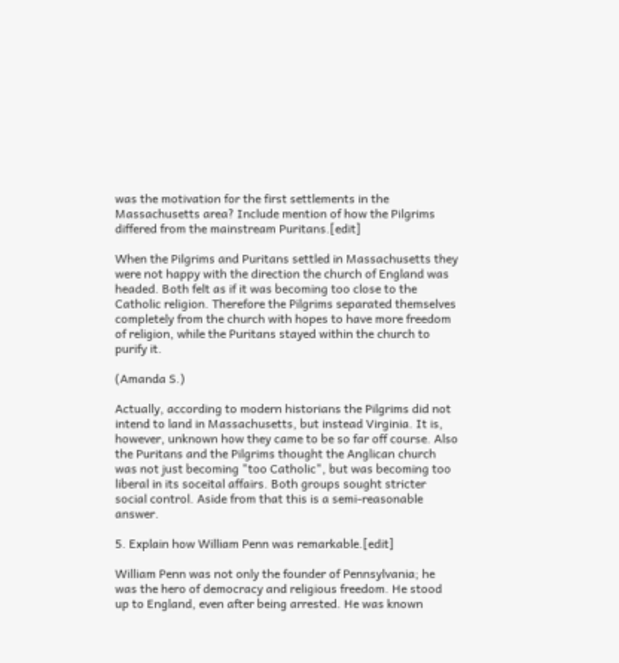was the motivation for the first settlements in the Massachusetts area? Include mention of how the Pilgrims differed from the mainstream Puritans.[edit]

When the Pilgrims and Puritans settled in Massachusetts they were not happy with the direction the church of England was headed. Both felt as if it was becoming too close to the Catholic religion. Therefore the Pilgrims separated themselves completely from the church with hopes to have more freedom of religion, while the Puritans stayed within the church to purify it.

(Amanda S.)

Actually, according to modern historians the Pilgrims did not intend to land in Massachusetts, but instead Virginia. It is, however, unknown how they came to be so far off course. Also the Puritans and the Pilgrims thought the Anglican church was not just becoming "too Catholic", but was becoming too liberal in its soceital affairs. Both groups sought stricter social control. Aside from that this is a semi-reasonable answer.

5. Explain how William Penn was remarkable.[edit]

William Penn was not only the founder of Pennsylvania; he was the hero of democracy and religious freedom. He stood up to England, even after being arrested. He was known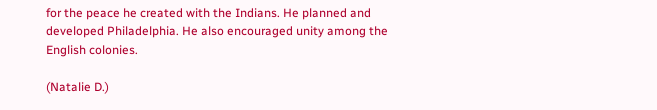for the peace he created with the Indians. He planned and developed Philadelphia. He also encouraged unity among the English colonies.

(Natalie D.)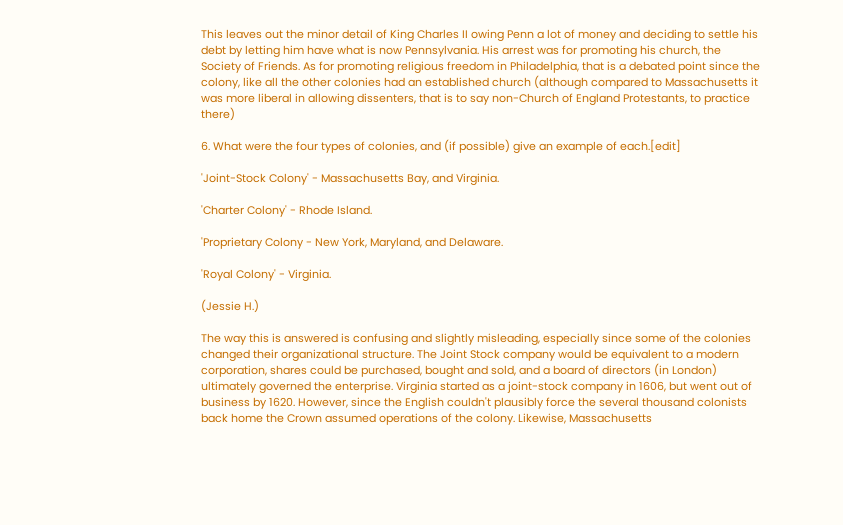This leaves out the minor detail of King Charles II owing Penn a lot of money and deciding to settle his debt by letting him have what is now Pennsylvania. His arrest was for promoting his church, the Society of Friends. As for promoting religious freedom in Philadelphia, that is a debated point since the colony, like all the other colonies had an established church (although compared to Massachusetts it was more liberal in allowing dissenters, that is to say non-Church of England Protestants, to practice there)

6. What were the four types of colonies, and (if possible) give an example of each.[edit]

'Joint-Stock Colony' - Massachusetts Bay, and Virginia.

'Charter Colony' - Rhode Island.

'Proprietary Colony - New York, Maryland, and Delaware.

'Royal Colony' - Virginia.

(Jessie H.)

The way this is answered is confusing and slightly misleading, especially since some of the colonies changed their organizational structure. The Joint Stock company would be equivalent to a modern corporation, shares could be purchased, bought and sold, and a board of directors (in London) ultimately governed the enterprise. Virginia started as a joint-stock company in 1606, but went out of business by 1620. However, since the English couldn't plausibly force the several thousand colonists back home the Crown assumed operations of the colony. Likewise, Massachusetts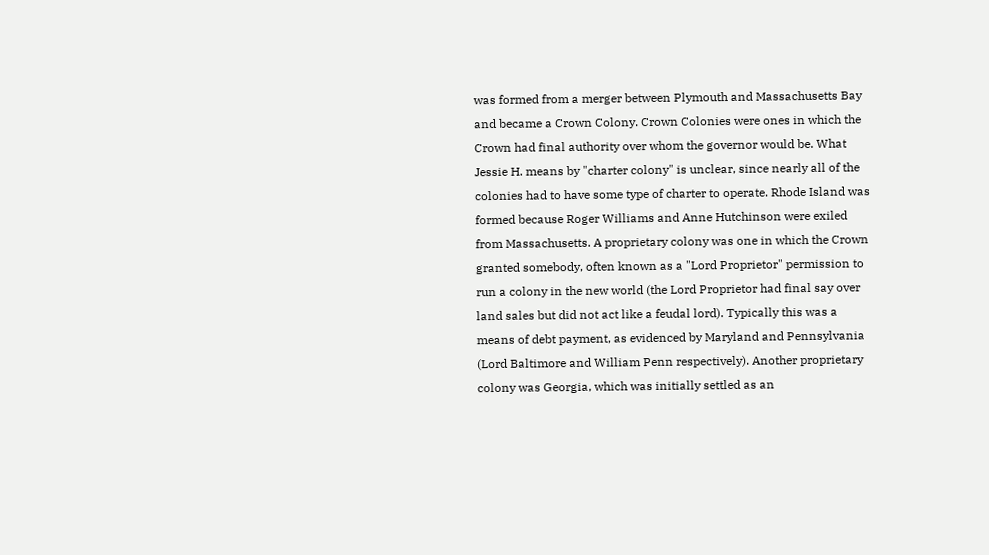was formed from a merger between Plymouth and Massachusetts Bay and became a Crown Colony. Crown Colonies were ones in which the Crown had final authority over whom the governor would be. What Jessie H. means by "charter colony" is unclear, since nearly all of the colonies had to have some type of charter to operate. Rhode Island was formed because Roger Williams and Anne Hutchinson were exiled from Massachusetts. A proprietary colony was one in which the Crown granted somebody, often known as a "Lord Proprietor" permission to run a colony in the new world (the Lord Proprietor had final say over land sales but did not act like a feudal lord). Typically this was a means of debt payment, as evidenced by Maryland and Pennsylvania (Lord Baltimore and William Penn respectively). Another proprietary colony was Georgia, which was initially settled as an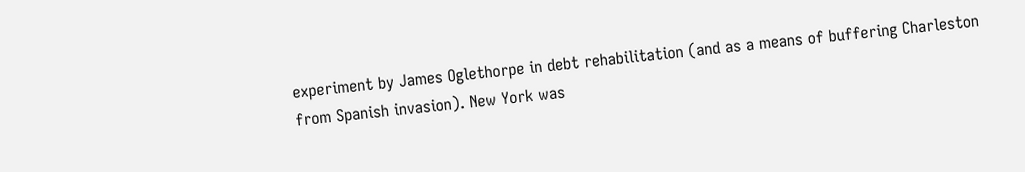experiment by James Oglethorpe in debt rehabilitation (and as a means of buffering Charleston from Spanish invasion). New York was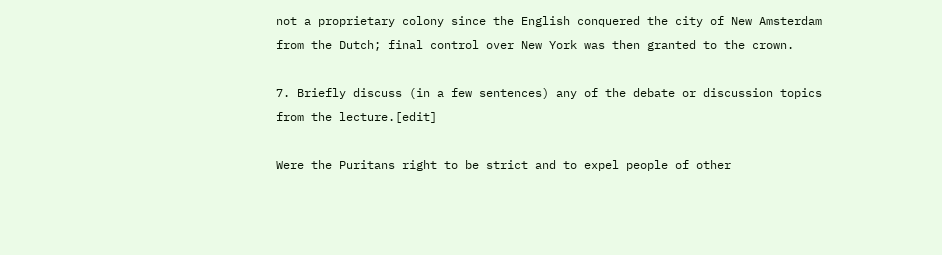not a proprietary colony since the English conquered the city of New Amsterdam from the Dutch; final control over New York was then granted to the crown.

7. Briefly discuss (in a few sentences) any of the debate or discussion topics from the lecture.[edit]

Were the Puritans right to be strict and to expel people of other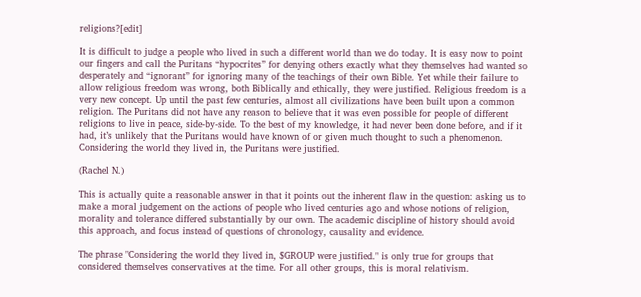religions?[edit]

It is difficult to judge a people who lived in such a different world than we do today. It is easy now to point our fingers and call the Puritans “hypocrites” for denying others exactly what they themselves had wanted so desperately and “ignorant” for ignoring many of the teachings of their own Bible. Yet while their failure to allow religious freedom was wrong, both Biblically and ethically, they were justified. Religious freedom is a very new concept. Up until the past few centuries, almost all civilizations have been built upon a common religion. The Puritans did not have any reason to believe that it was even possible for people of different religions to live in peace, side-by-side. To the best of my knowledge, it had never been done before, and if it had, it’s unlikely that the Puritans would have known of or given much thought to such a phenomenon. Considering the world they lived in, the Puritans were justified.

(Rachel N.)

This is actually quite a reasonable answer in that it points out the inherent flaw in the question: asking us to make a moral judgement on the actions of people who lived centuries ago and whose notions of religion, morality and tolerance differed substantially by our own. The academic discipline of history should avoid this approach, and focus instead of questions of chronology, causality and evidence.

The phrase "Considering the world they lived in, $GROUP were justified." is only true for groups that considered themselves conservatives at the time. For all other groups, this is moral relativism.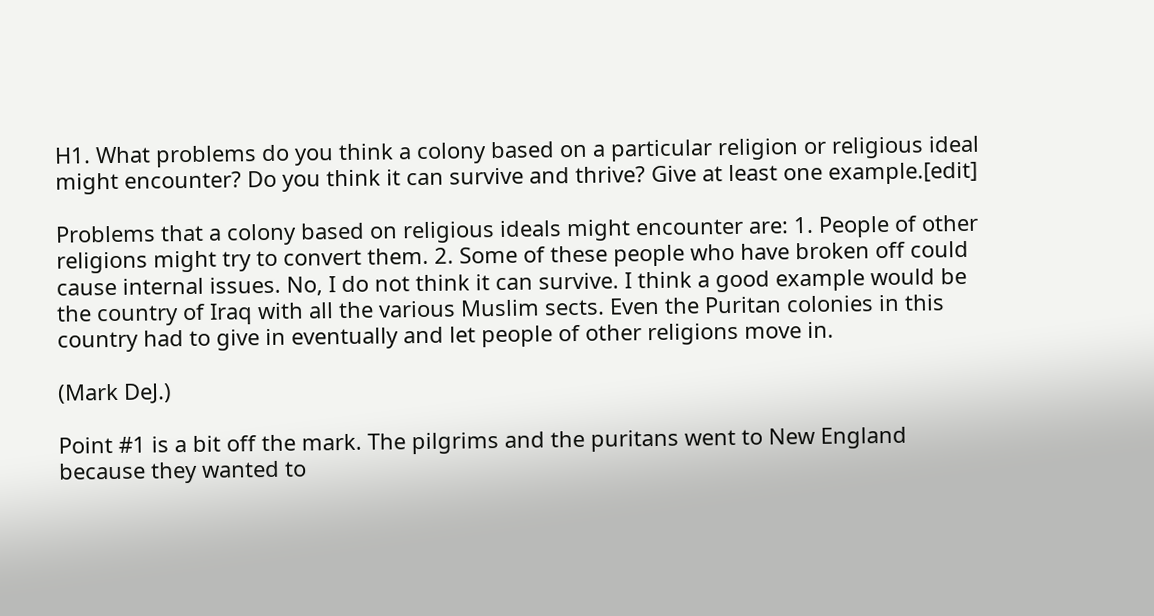H1. What problems do you think a colony based on a particular religion or religious ideal might encounter? Do you think it can survive and thrive? Give at least one example.[edit]

Problems that a colony based on religious ideals might encounter are: 1. People of other religions might try to convert them. 2. Some of these people who have broken off could cause internal issues. No, I do not think it can survive. I think a good example would be the country of Iraq with all the various Muslim sects. Even the Puritan colonies in this country had to give in eventually and let people of other religions move in.

(Mark DeJ.)

Point #1 is a bit off the mark. The pilgrims and the puritans went to New England because they wanted to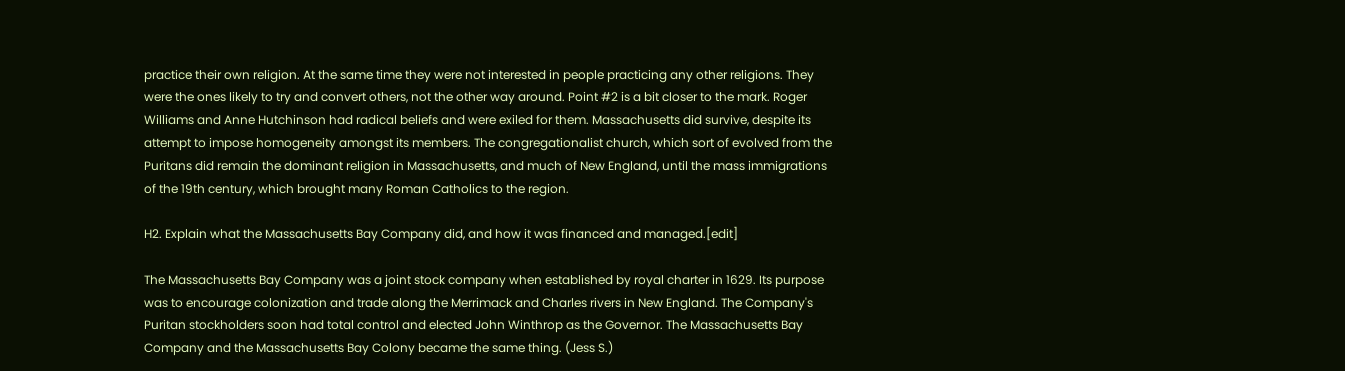practice their own religion. At the same time they were not interested in people practicing any other religions. They were the ones likely to try and convert others, not the other way around. Point #2 is a bit closer to the mark. Roger Williams and Anne Hutchinson had radical beliefs and were exiled for them. Massachusetts did survive, despite its attempt to impose homogeneity amongst its members. The congregationalist church, which sort of evolved from the Puritans did remain the dominant religion in Massachusetts, and much of New England, until the mass immigrations of the 19th century, which brought many Roman Catholics to the region.

H2. Explain what the Massachusetts Bay Company did, and how it was financed and managed.[edit]

The Massachusetts Bay Company was a joint stock company when established by royal charter in 1629. Its purpose was to encourage colonization and trade along the Merrimack and Charles rivers in New England. The Company's Puritan stockholders soon had total control and elected John Winthrop as the Governor. The Massachusetts Bay Company and the Massachusetts Bay Colony became the same thing. (Jess S.)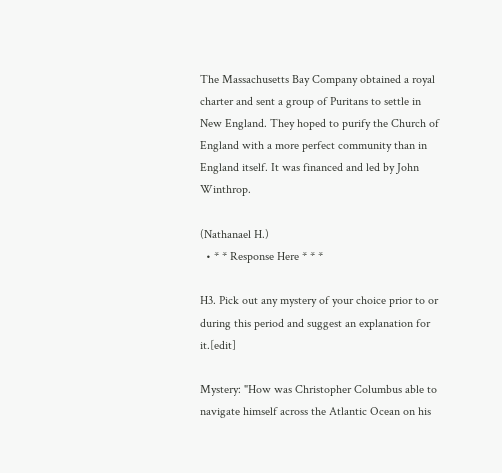The Massachusetts Bay Company obtained a royal charter and sent a group of Puritans to settle in New England. They hoped to purify the Church of England with a more perfect community than in England itself. It was financed and led by John Winthrop.

(Nathanael H.)
  • * * Response Here * * *

H3. Pick out any mystery of your choice prior to or during this period and suggest an explanation for it.[edit]

Mystery: "How was Christopher Columbus able to navigate himself across the Atlantic Ocean on his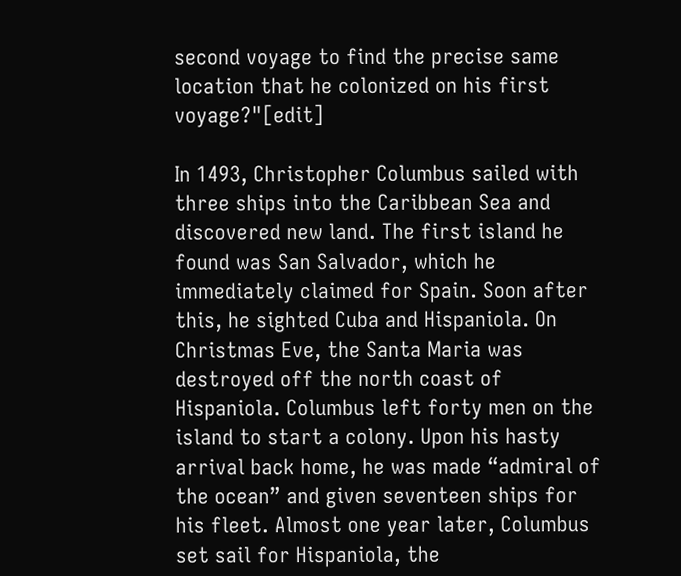second voyage to find the precise same location that he colonized on his first voyage?"[edit]

In 1493, Christopher Columbus sailed with three ships into the Caribbean Sea and discovered new land. The first island he found was San Salvador, which he immediately claimed for Spain. Soon after this, he sighted Cuba and Hispaniola. On Christmas Eve, the Santa Maria was destroyed off the north coast of Hispaniola. Columbus left forty men on the island to start a colony. Upon his hasty arrival back home, he was made “admiral of the ocean” and given seventeen ships for his fleet. Almost one year later, Columbus set sail for Hispaniola, the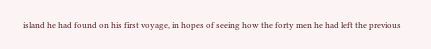island he had found on his first voyage, in hopes of seeing how the forty men he had left the previous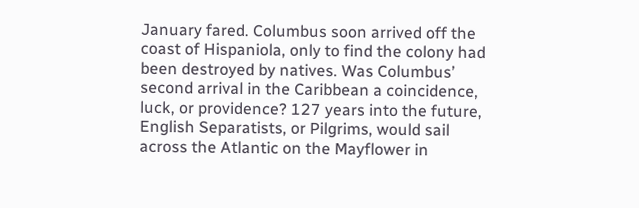January fared. Columbus soon arrived off the coast of Hispaniola, only to find the colony had been destroyed by natives. Was Columbus’ second arrival in the Caribbean a coincidence, luck, or providence? 127 years into the future, English Separatists, or Pilgrims, would sail across the Atlantic on the Mayflower in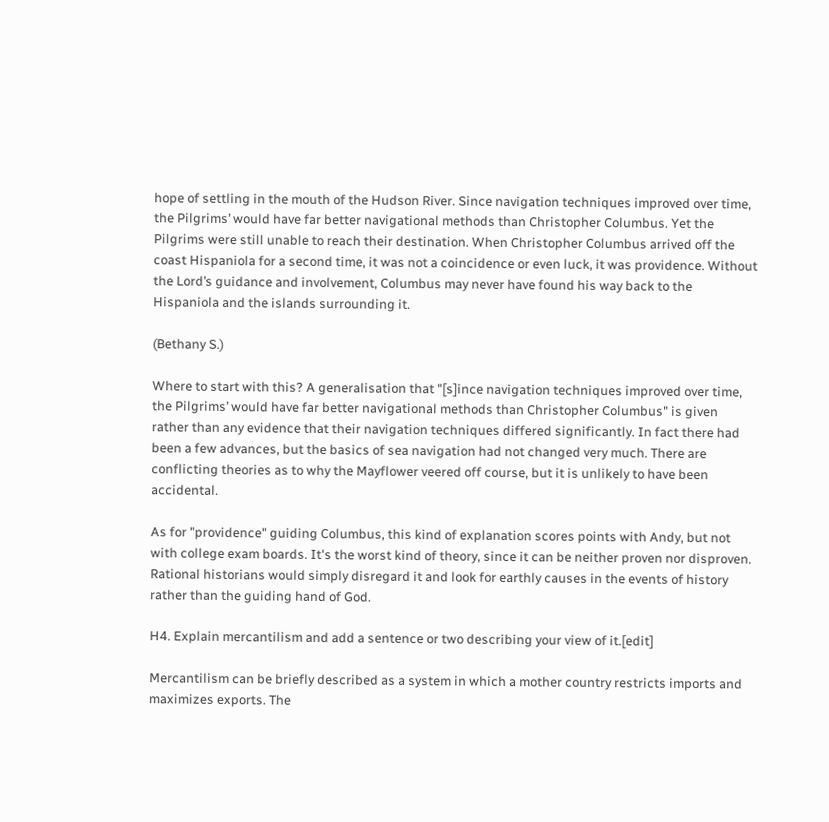hope of settling in the mouth of the Hudson River. Since navigation techniques improved over time, the Pilgrims’ would have far better navigational methods than Christopher Columbus. Yet the Pilgrims were still unable to reach their destination. When Christopher Columbus arrived off the coast Hispaniola for a second time, it was not a coincidence or even luck, it was providence. Without the Lord’s guidance and involvement, Columbus may never have found his way back to the Hispaniola and the islands surrounding it.

(Bethany S.)

Where to start with this? A generalisation that "[s]ince navigation techniques improved over time, the Pilgrims’ would have far better navigational methods than Christopher Columbus" is given rather than any evidence that their navigation techniques differed significantly. In fact there had been a few advances, but the basics of sea navigation had not changed very much. There are conflicting theories as to why the Mayflower veered off course, but it is unlikely to have been accidental.

As for "providence" guiding Columbus, this kind of explanation scores points with Andy, but not with college exam boards. It's the worst kind of theory, since it can be neither proven nor disproven. Rational historians would simply disregard it and look for earthly causes in the events of history rather than the guiding hand of God.

H4. Explain mercantilism and add a sentence or two describing your view of it.[edit]

Mercantilism can be briefly described as a system in which a mother country restricts imports and maximizes exports. The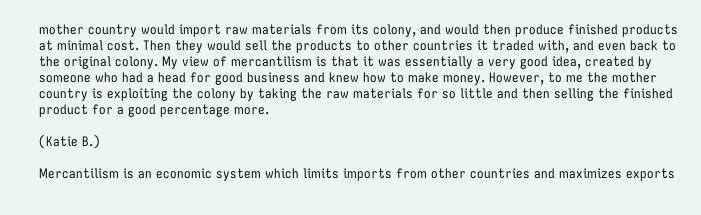mother country would import raw materials from its colony, and would then produce finished products at minimal cost. Then they would sell the products to other countries it traded with, and even back to the original colony. My view of mercantilism is that it was essentially a very good idea, created by someone who had a head for good business and knew how to make money. However, to me the mother country is exploiting the colony by taking the raw materials for so little and then selling the finished product for a good percentage more.

(Katie B.)

Mercantilism is an economic system which limits imports from other countries and maximizes exports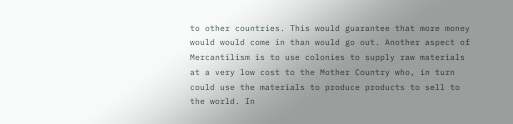to other countries. This would guarantee that more money would would come in than would go out. Another aspect of Mercantilism is to use colonies to supply raw materials at a very low cost to the Mother Country who, in turn could use the materials to produce products to sell to the world. In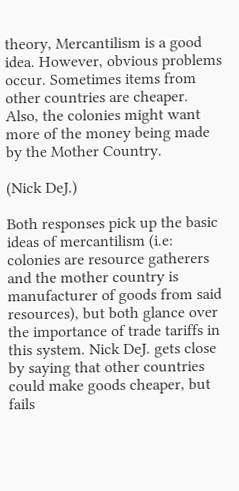theory, Mercantilism is a good idea. However, obvious problems occur. Sometimes items from other countries are cheaper. Also, the colonies might want more of the money being made by the Mother Country.

(Nick DeJ.)

Both responses pick up the basic ideas of mercantilism (i.e: colonies are resource gatherers and the mother country is manufacturer of goods from said resources), but both glance over the importance of trade tariffs in this system. Nick DeJ. gets close by saying that other countries could make goods cheaper, but fails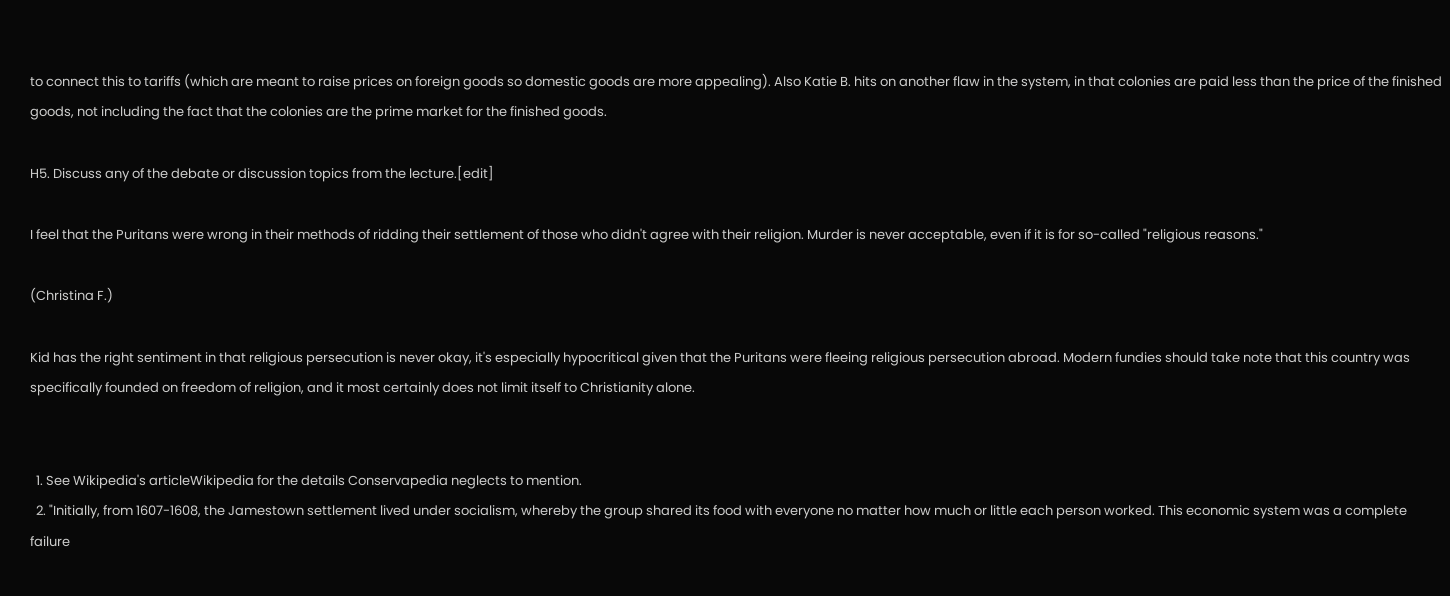to connect this to tariffs (which are meant to raise prices on foreign goods so domestic goods are more appealing). Also Katie B. hits on another flaw in the system, in that colonies are paid less than the price of the finished goods, not including the fact that the colonies are the prime market for the finished goods.

H5. Discuss any of the debate or discussion topics from the lecture.[edit]

I feel that the Puritans were wrong in their methods of ridding their settlement of those who didn't agree with their religion. Murder is never acceptable, even if it is for so-called "religious reasons."

(Christina F.)

Kid has the right sentiment in that religious persecution is never okay, it's especially hypocritical given that the Puritans were fleeing religious persecution abroad. Modern fundies should take note that this country was specifically founded on freedom of religion, and it most certainly does not limit itself to Christianity alone.


  1. See Wikipedia's articleWikipedia for the details Conservapedia neglects to mention.
  2. "Initially, from 1607-1608, the Jamestown settlement lived under socialism, whereby the group shared its food with everyone no matter how much or little each person worked. This economic system was a complete failure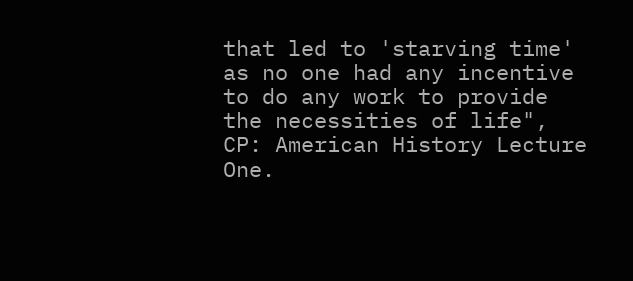that led to 'starving time' as no one had any incentive to do any work to provide the necessities of life", CP: American History Lecture One.